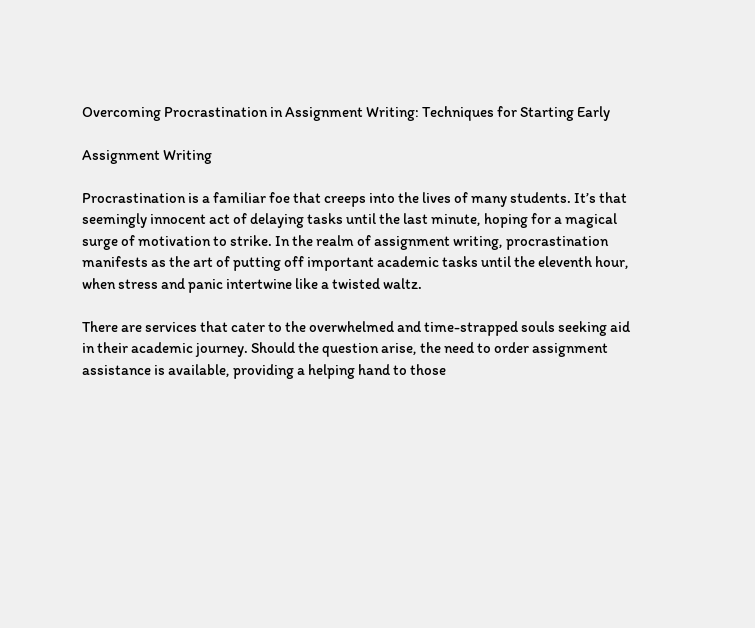Overcoming Procrastination in Assignment Writing: Techniques for Starting Early

Assignment Writing

Procrastination is a familiar foe that creeps into the lives of many students. It’s that seemingly innocent act of delaying tasks until the last minute, hoping for a magical surge of motivation to strike. In the realm of assignment writing, procrastination manifests as the art of putting off important academic tasks until the eleventh hour, when stress and panic intertwine like a twisted waltz.

There are services that cater to the overwhelmed and time-strapped souls seeking aid in their academic journey. Should the question arise, the need to order assignment assistance is available, providing a helping hand to those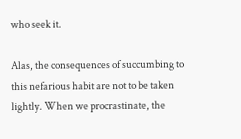who seek it.

Alas, the consequences of succumbing to this nefarious habit are not to be taken lightly. When we procrastinate, the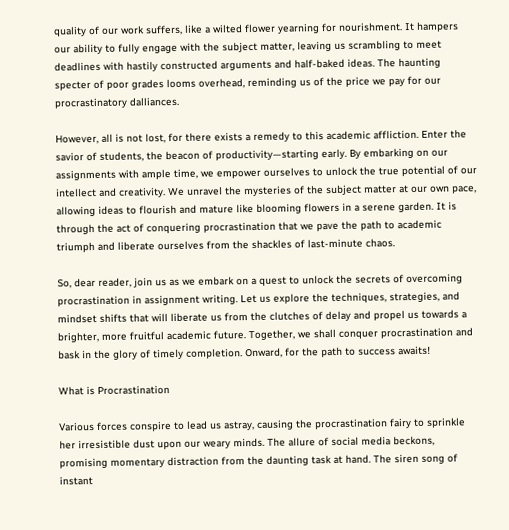quality of our work suffers, like a wilted flower yearning for nourishment. It hampers our ability to fully engage with the subject matter, leaving us scrambling to meet deadlines with hastily constructed arguments and half-baked ideas. The haunting specter of poor grades looms overhead, reminding us of the price we pay for our procrastinatory dalliances.

However, all is not lost, for there exists a remedy to this academic affliction. Enter the savior of students, the beacon of productivity—starting early. By embarking on our assignments with ample time, we empower ourselves to unlock the true potential of our intellect and creativity. We unravel the mysteries of the subject matter at our own pace, allowing ideas to flourish and mature like blooming flowers in a serene garden. It is through the act of conquering procrastination that we pave the path to academic triumph and liberate ourselves from the shackles of last-minute chaos.

So, dear reader, join us as we embark on a quest to unlock the secrets of overcoming procrastination in assignment writing. Let us explore the techniques, strategies, and mindset shifts that will liberate us from the clutches of delay and propel us towards a brighter, more fruitful academic future. Together, we shall conquer procrastination and bask in the glory of timely completion. Onward, for the path to success awaits!

What is Procrastination

Various forces conspire to lead us astray, causing the procrastination fairy to sprinkle her irresistible dust upon our weary minds. The allure of social media beckons, promising momentary distraction from the daunting task at hand. The siren song of instant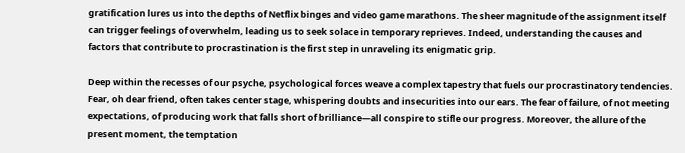gratification lures us into the depths of Netflix binges and video game marathons. The sheer magnitude of the assignment itself can trigger feelings of overwhelm, leading us to seek solace in temporary reprieves. Indeed, understanding the causes and factors that contribute to procrastination is the first step in unraveling its enigmatic grip.

Deep within the recesses of our psyche, psychological forces weave a complex tapestry that fuels our procrastinatory tendencies. Fear, oh dear friend, often takes center stage, whispering doubts and insecurities into our ears. The fear of failure, of not meeting expectations, of producing work that falls short of brilliance—all conspire to stifle our progress. Moreover, the allure of the present moment, the temptation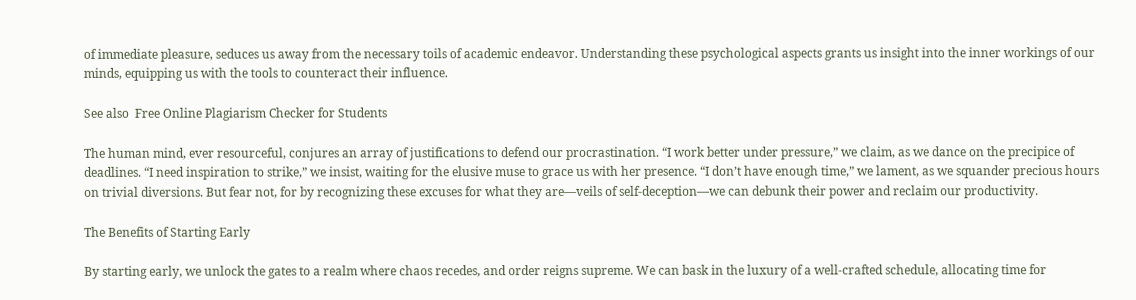of immediate pleasure, seduces us away from the necessary toils of academic endeavor. Understanding these psychological aspects grants us insight into the inner workings of our minds, equipping us with the tools to counteract their influence.

See also  Free Online Plagiarism Checker for Students

The human mind, ever resourceful, conjures an array of justifications to defend our procrastination. “I work better under pressure,” we claim, as we dance on the precipice of deadlines. “I need inspiration to strike,” we insist, waiting for the elusive muse to grace us with her presence. “I don’t have enough time,” we lament, as we squander precious hours on trivial diversions. But fear not, for by recognizing these excuses for what they are—veils of self-deception—we can debunk their power and reclaim our productivity.

The Benefits of Starting Early

By starting early, we unlock the gates to a realm where chaos recedes, and order reigns supreme. We can bask in the luxury of a well-crafted schedule, allocating time for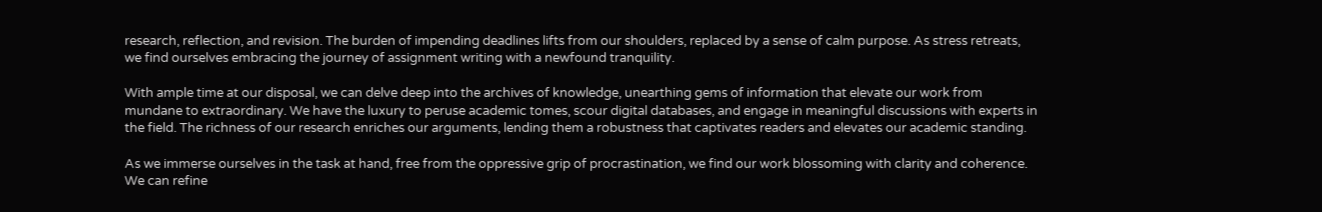research, reflection, and revision. The burden of impending deadlines lifts from our shoulders, replaced by a sense of calm purpose. As stress retreats, we find ourselves embracing the journey of assignment writing with a newfound tranquility.

With ample time at our disposal, we can delve deep into the archives of knowledge, unearthing gems of information that elevate our work from mundane to extraordinary. We have the luxury to peruse academic tomes, scour digital databases, and engage in meaningful discussions with experts in the field. The richness of our research enriches our arguments, lending them a robustness that captivates readers and elevates our academic standing.

As we immerse ourselves in the task at hand, free from the oppressive grip of procrastination, we find our work blossoming with clarity and coherence. We can refine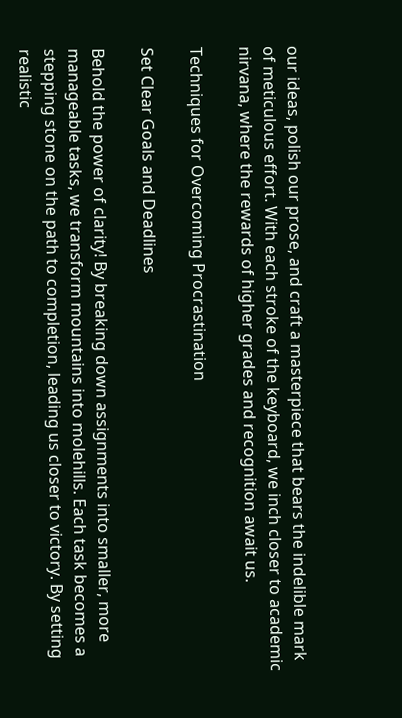our ideas, polish our prose, and craft a masterpiece that bears the indelible mark of meticulous effort. With each stroke of the keyboard, we inch closer to academic nirvana, where the rewards of higher grades and recognition await us.

Techniques for Overcoming Procrastination

Set Clear Goals and Deadlines

Behold the power of clarity! By breaking down assignments into smaller, more manageable tasks, we transform mountains into molehills. Each task becomes a stepping stone on the path to completion, leading us closer to victory. By setting realistic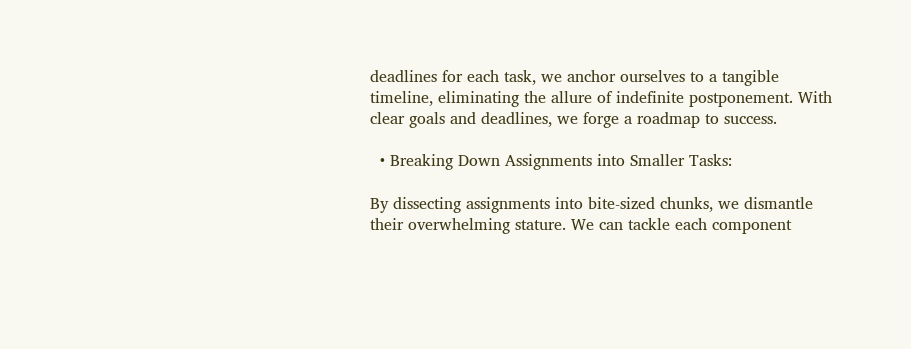deadlines for each task, we anchor ourselves to a tangible timeline, eliminating the allure of indefinite postponement. With clear goals and deadlines, we forge a roadmap to success.

  • Breaking Down Assignments into Smaller Tasks:

By dissecting assignments into bite-sized chunks, we dismantle their overwhelming stature. We can tackle each component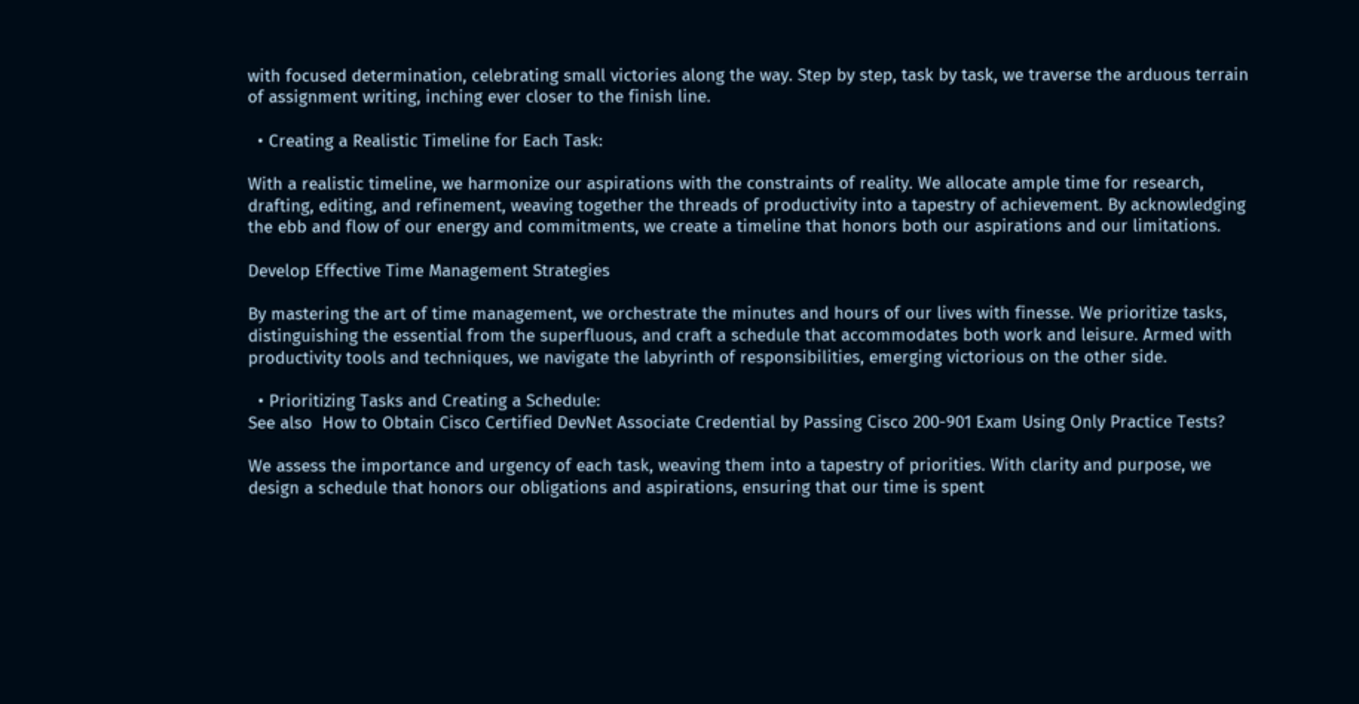with focused determination, celebrating small victories along the way. Step by step, task by task, we traverse the arduous terrain of assignment writing, inching ever closer to the finish line.

  • Creating a Realistic Timeline for Each Task:

With a realistic timeline, we harmonize our aspirations with the constraints of reality. We allocate ample time for research, drafting, editing, and refinement, weaving together the threads of productivity into a tapestry of achievement. By acknowledging the ebb and flow of our energy and commitments, we create a timeline that honors both our aspirations and our limitations.

Develop Effective Time Management Strategies

By mastering the art of time management, we orchestrate the minutes and hours of our lives with finesse. We prioritize tasks, distinguishing the essential from the superfluous, and craft a schedule that accommodates both work and leisure. Armed with productivity tools and techniques, we navigate the labyrinth of responsibilities, emerging victorious on the other side.

  • Prioritizing Tasks and Creating a Schedule:
See also  How to Obtain Cisco Certified DevNet Associate Credential by Passing Cisco 200-901 Exam Using Only Practice Tests?

We assess the importance and urgency of each task, weaving them into a tapestry of priorities. With clarity and purpose, we design a schedule that honors our obligations and aspirations, ensuring that our time is spent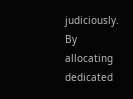judiciously. By allocating dedicated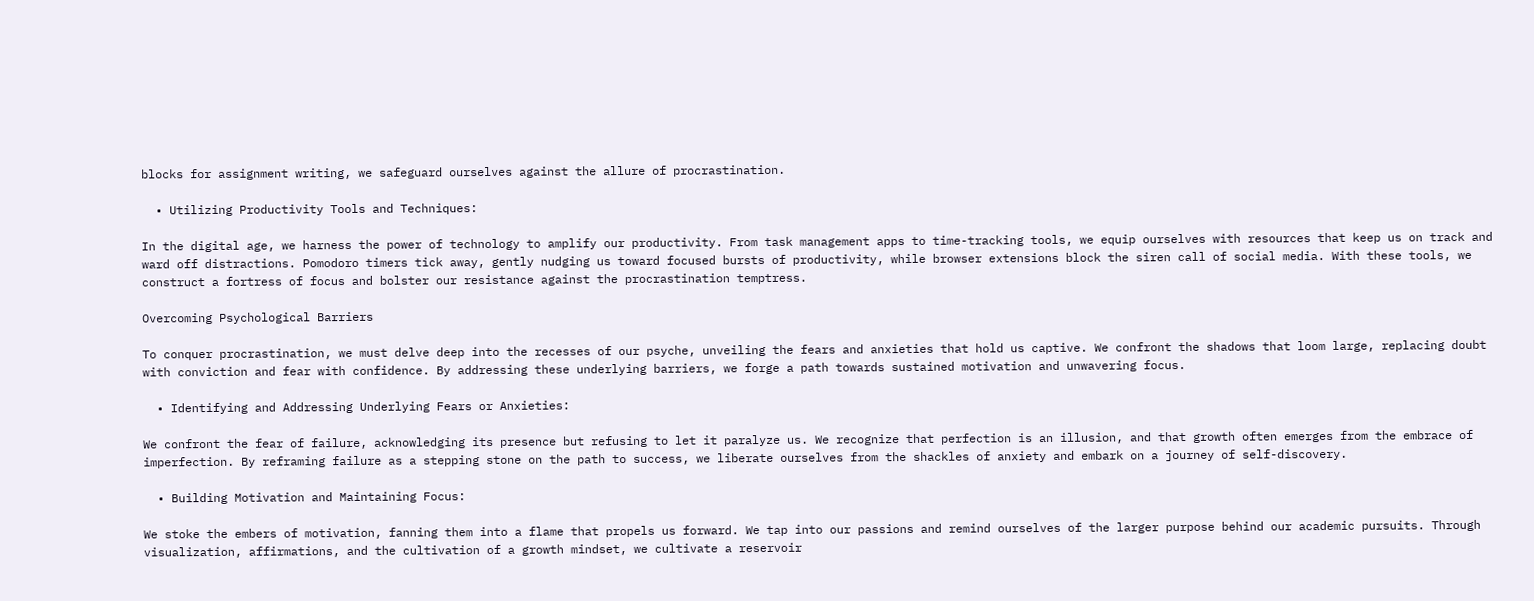blocks for assignment writing, we safeguard ourselves against the allure of procrastination.

  • Utilizing Productivity Tools and Techniques:

In the digital age, we harness the power of technology to amplify our productivity. From task management apps to time-tracking tools, we equip ourselves with resources that keep us on track and ward off distractions. Pomodoro timers tick away, gently nudging us toward focused bursts of productivity, while browser extensions block the siren call of social media. With these tools, we construct a fortress of focus and bolster our resistance against the procrastination temptress.

Overcoming Psychological Barriers

To conquer procrastination, we must delve deep into the recesses of our psyche, unveiling the fears and anxieties that hold us captive. We confront the shadows that loom large, replacing doubt with conviction and fear with confidence. By addressing these underlying barriers, we forge a path towards sustained motivation and unwavering focus.

  • Identifying and Addressing Underlying Fears or Anxieties:

We confront the fear of failure, acknowledging its presence but refusing to let it paralyze us. We recognize that perfection is an illusion, and that growth often emerges from the embrace of imperfection. By reframing failure as a stepping stone on the path to success, we liberate ourselves from the shackles of anxiety and embark on a journey of self-discovery.

  • Building Motivation and Maintaining Focus:

We stoke the embers of motivation, fanning them into a flame that propels us forward. We tap into our passions and remind ourselves of the larger purpose behind our academic pursuits. Through visualization, affirmations, and the cultivation of a growth mindset, we cultivate a reservoir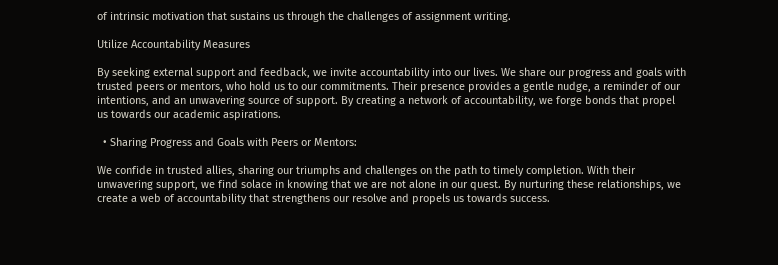of intrinsic motivation that sustains us through the challenges of assignment writing.

Utilize Accountability Measures

By seeking external support and feedback, we invite accountability into our lives. We share our progress and goals with trusted peers or mentors, who hold us to our commitments. Their presence provides a gentle nudge, a reminder of our intentions, and an unwavering source of support. By creating a network of accountability, we forge bonds that propel us towards our academic aspirations.

  • Sharing Progress and Goals with Peers or Mentors:

We confide in trusted allies, sharing our triumphs and challenges on the path to timely completion. With their unwavering support, we find solace in knowing that we are not alone in our quest. By nurturing these relationships, we create a web of accountability that strengthens our resolve and propels us towards success.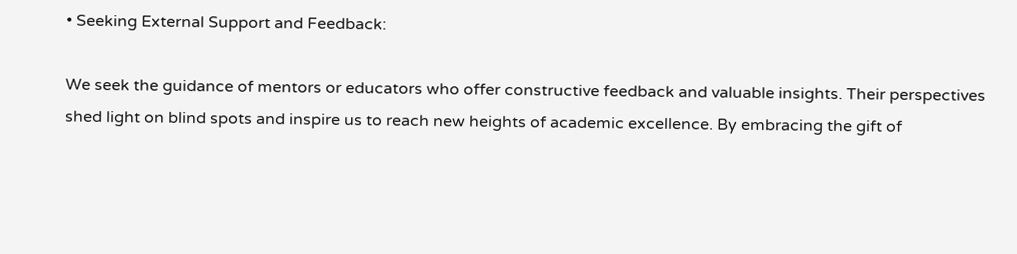• Seeking External Support and Feedback:

We seek the guidance of mentors or educators who offer constructive feedback and valuable insights. Their perspectives shed light on blind spots and inspire us to reach new heights of academic excellence. By embracing the gift of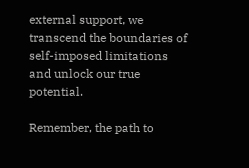external support, we transcend the boundaries of self-imposed limitations and unlock our true potential.

Remember, the path to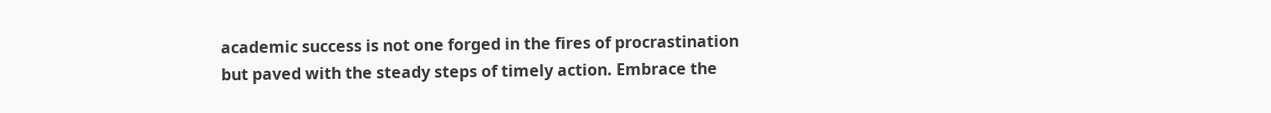academic success is not one forged in the fires of procrastination but paved with the steady steps of timely action. Embrace the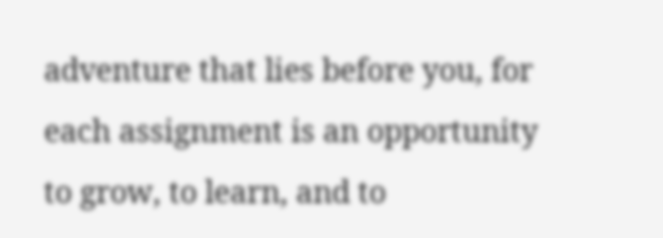adventure that lies before you, for each assignment is an opportunity to grow, to learn, and to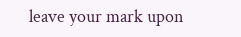leave your mark upon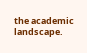the academic landscape.